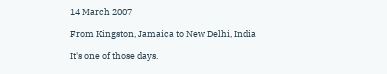14 March 2007

From Kingston, Jamaica to New Delhi, India

It's one of those days.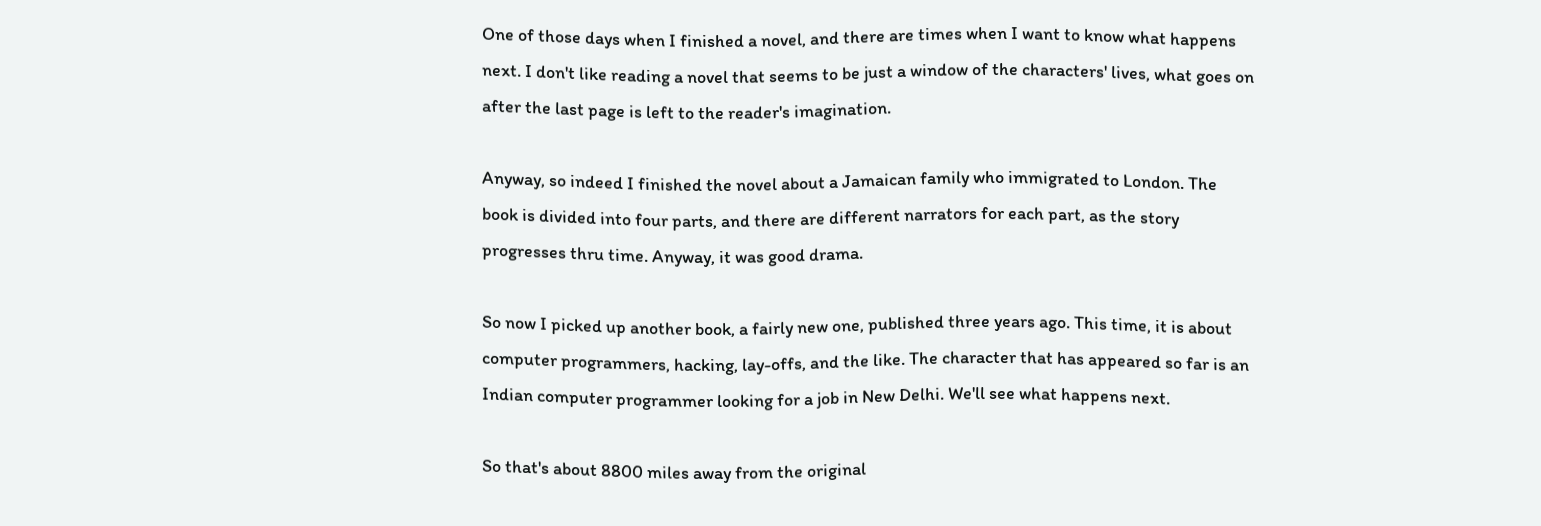One of those days when I finished a novel, and there are times when I want to know what happens next. I don't like reading a novel that seems to be just a window of the characters' lives, what goes on after the last page is left to the reader's imagination.

Anyway, so indeed I finished the novel about a Jamaican family who immigrated to London. The book is divided into four parts, and there are different narrators for each part, as the story progresses thru time. Anyway, it was good drama.

So now I picked up another book, a fairly new one, published three years ago. This time, it is about computer programmers, hacking, lay-offs, and the like. The character that has appeared so far is an Indian computer programmer looking for a job in New Delhi. We'll see what happens next.

So that's about 8800 miles away from the original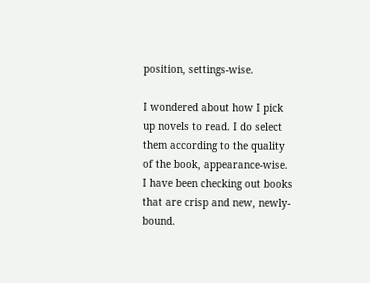position, settings-wise.

I wondered about how I pick up novels to read. I do select them according to the quality of the book, appearance-wise. I have been checking out books that are crisp and new, newly-bound.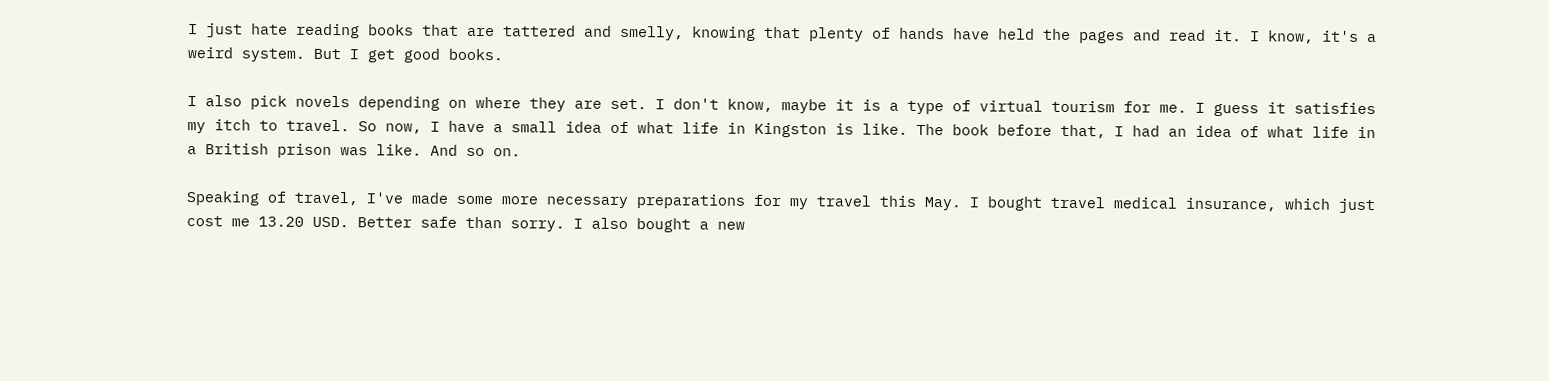I just hate reading books that are tattered and smelly, knowing that plenty of hands have held the pages and read it. I know, it's a weird system. But I get good books.

I also pick novels depending on where they are set. I don't know, maybe it is a type of virtual tourism for me. I guess it satisfies my itch to travel. So now, I have a small idea of what life in Kingston is like. The book before that, I had an idea of what life in a British prison was like. And so on.

Speaking of travel, I've made some more necessary preparations for my travel this May. I bought travel medical insurance, which just cost me 13.20 USD. Better safe than sorry. I also bought a new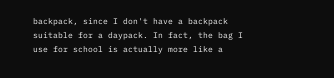backpack, since I don't have a backpack suitable for a daypack. In fact, the bag I use for school is actually more like a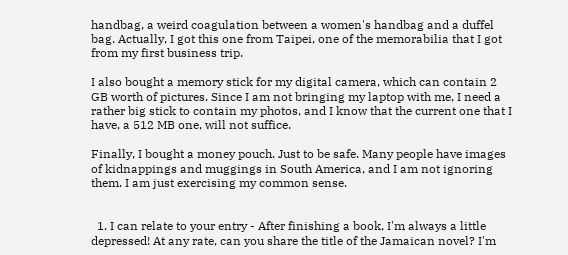handbag, a weird coagulation between a women's handbag and a duffel bag. Actually, I got this one from Taipei, one of the memorabilia that I got from my first business trip.

I also bought a memory stick for my digital camera, which can contain 2 GB worth of pictures. Since I am not bringing my laptop with me, I need a rather big stick to contain my photos, and I know that the current one that I have, a 512 MB one, will not suffice.

Finally, I bought a money pouch. Just to be safe. Many people have images of kidnappings and muggings in South America, and I am not ignoring them. I am just exercising my common sense.


  1. I can relate to your entry - After finishing a book, I'm always a little depressed! At any rate, can you share the title of the Jamaican novel? I'm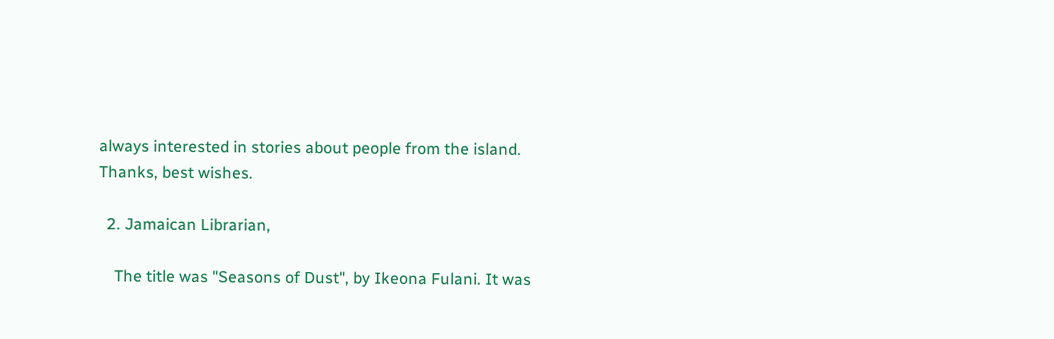always interested in stories about people from the island. Thanks, best wishes.

  2. Jamaican Librarian,

    The title was "Seasons of Dust", by Ikeona Fulani. It was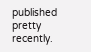published pretty recently.